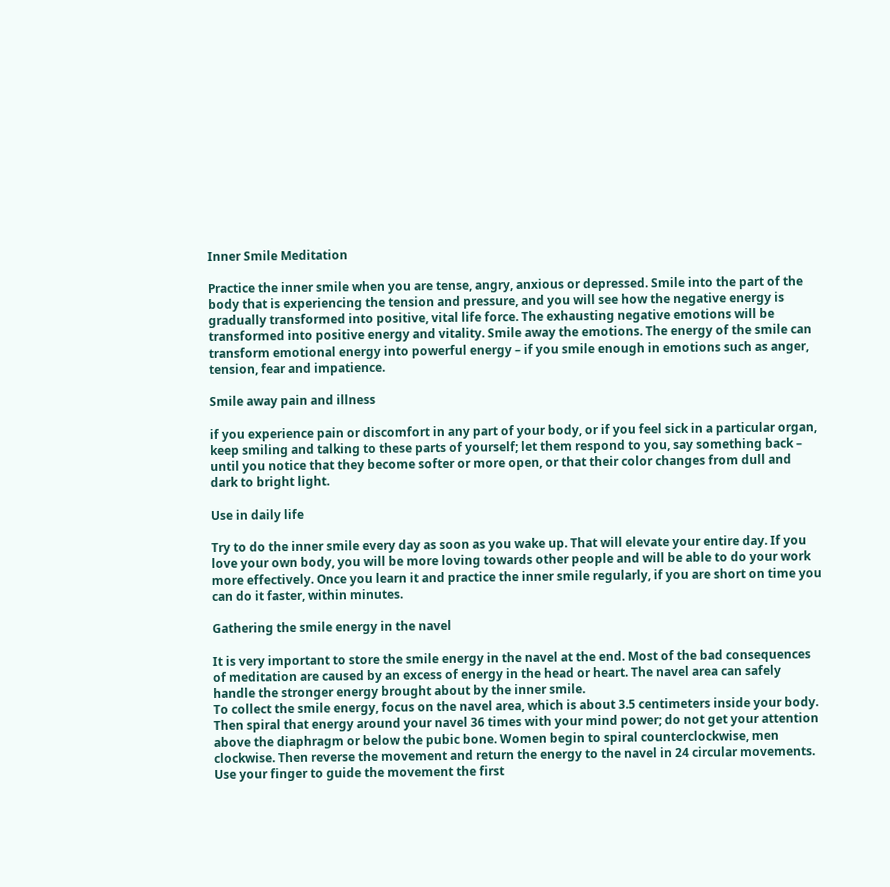Inner Smile Meditation

Practice the inner smile when you are tense, angry, anxious or depressed. Smile into the part of the body that is experiencing the tension and pressure, and you will see how the negative energy is gradually transformed into positive, vital life force. The exhausting negative emotions will be transformed into positive energy and vitality. Smile away the emotions. The energy of the smile can transform emotional energy into powerful energy – if you smile enough in emotions such as anger, tension, fear and impatience.

Smile away pain and illness

if you experience pain or discomfort in any part of your body, or if you feel sick in a particular organ, keep smiling and talking to these parts of yourself; let them respond to you, say something back – until you notice that they become softer or more open, or that their color changes from dull and dark to bright light.

Use in daily life

Try to do the inner smile every day as soon as you wake up. That will elevate your entire day. If you love your own body, you will be more loving towards other people and will be able to do your work more effectively. Once you learn it and practice the inner smile regularly, if you are short on time you can do it faster, within minutes.

Gathering the smile energy in the navel

It is very important to store the smile energy in the navel at the end. Most of the bad consequences of meditation are caused by an excess of energy in the head or heart. The navel area can safely handle the stronger energy brought about by the inner smile.
To collect the smile energy, focus on the navel area, which is about 3.5 centimeters inside your body. Then spiral that energy around your navel 36 times with your mind power; do not get your attention above the diaphragm or below the pubic bone. Women begin to spiral counterclockwise, men clockwise. Then reverse the movement and return the energy to the navel in 24 circular movements. Use your finger to guide the movement the first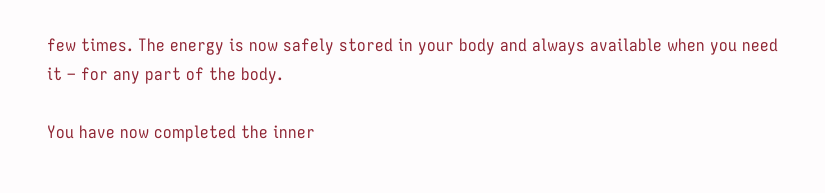few times. The energy is now safely stored in your body and always available when you need it – for any part of the body.

You have now completed the inner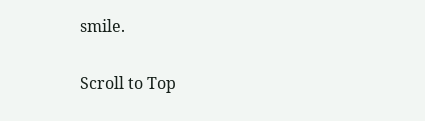smile.

Scroll to Top